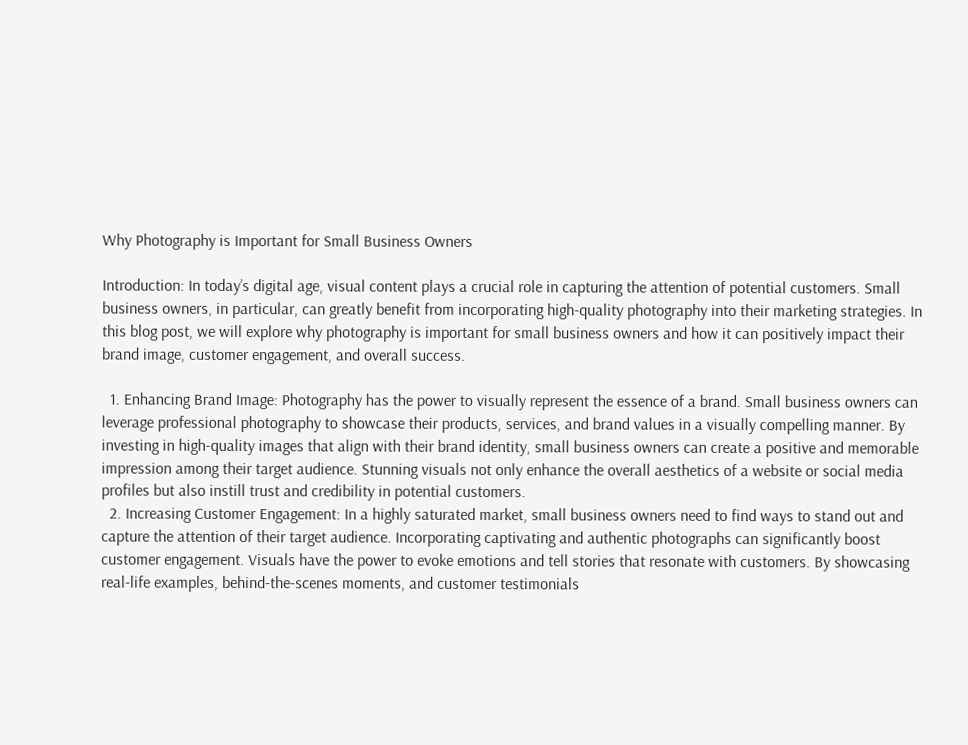Why Photography is Important for Small Business Owners

Introduction: In today’s digital age, visual content plays a crucial role in capturing the attention of potential customers. Small business owners, in particular, can greatly benefit from incorporating high-quality photography into their marketing strategies. In this blog post, we will explore why photography is important for small business owners and how it can positively impact their brand image, customer engagement, and overall success.

  1. Enhancing Brand Image: Photography has the power to visually represent the essence of a brand. Small business owners can leverage professional photography to showcase their products, services, and brand values in a visually compelling manner. By investing in high-quality images that align with their brand identity, small business owners can create a positive and memorable impression among their target audience. Stunning visuals not only enhance the overall aesthetics of a website or social media profiles but also instill trust and credibility in potential customers.
  2. Increasing Customer Engagement: In a highly saturated market, small business owners need to find ways to stand out and capture the attention of their target audience. Incorporating captivating and authentic photographs can significantly boost customer engagement. Visuals have the power to evoke emotions and tell stories that resonate with customers. By showcasing real-life examples, behind-the-scenes moments, and customer testimonials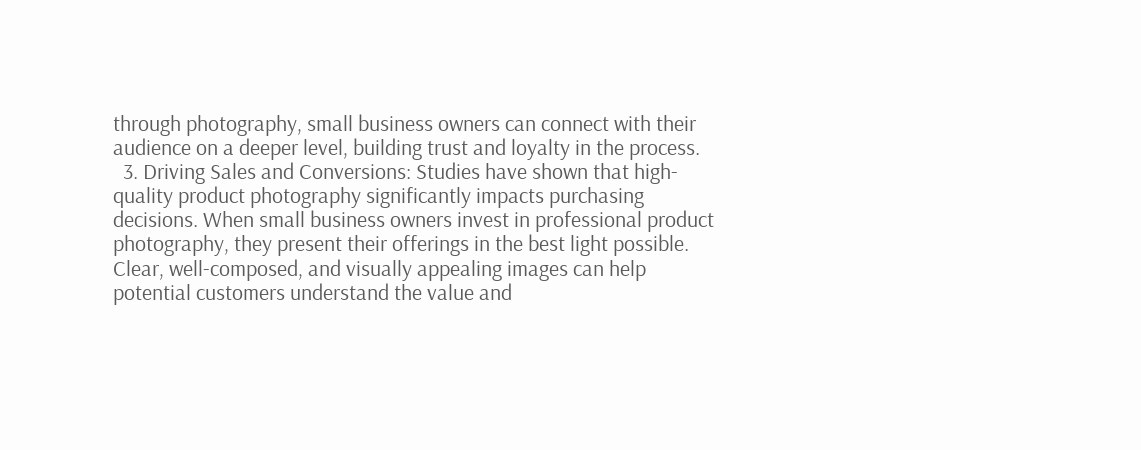through photography, small business owners can connect with their audience on a deeper level, building trust and loyalty in the process.
  3. Driving Sales and Conversions: Studies have shown that high-quality product photography significantly impacts purchasing decisions. When small business owners invest in professional product photography, they present their offerings in the best light possible. Clear, well-composed, and visually appealing images can help potential customers understand the value and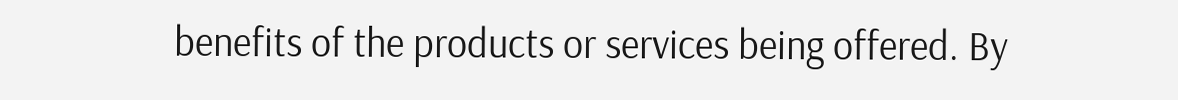benefits of the products or services being offered. By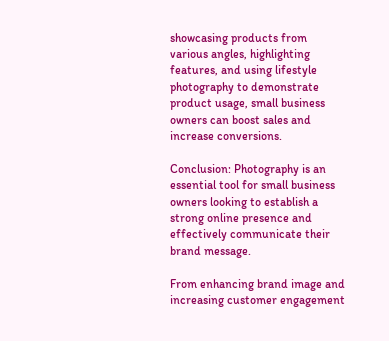showcasing products from various angles, highlighting features, and using lifestyle photography to demonstrate product usage, small business owners can boost sales and increase conversions.

Conclusion: Photography is an essential tool for small business owners looking to establish a strong online presence and effectively communicate their brand message.

From enhancing brand image and increasing customer engagement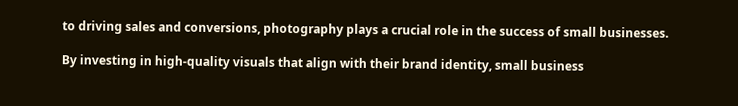to driving sales and conversions, photography plays a crucial role in the success of small businesses.

By investing in high-quality visuals that align with their brand identity, small business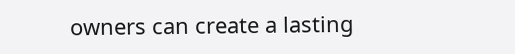owners can create a lasting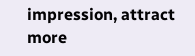impression, attract more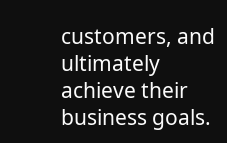customers, and ultimately achieve their business goals.